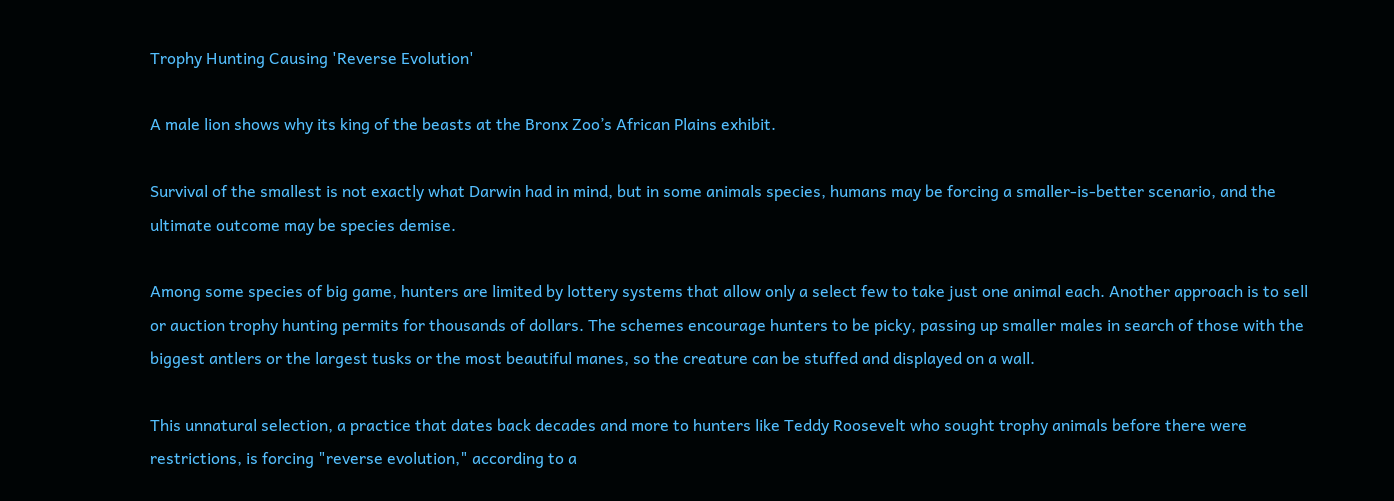Trophy Hunting Causing 'Reverse Evolution'

A male lion shows why its king of the beasts at the Bronx Zoo’s African Plains exhibit.

Survival of the smallest is not exactly what Darwin had in mind, but in some animals species, humans may be forcing a smaller-is-better scenario, and the ultimate outcome may be species demise.

Among some species of big game, hunters are limited by lottery systems that allow only a select few to take just one animal each. Another approach is to sell or auction trophy hunting permits for thousands of dollars. The schemes encourage hunters to be picky, passing up smaller males in search of those with the biggest antlers or the largest tusks or the most beautiful manes, so the creature can be stuffed and displayed on a wall.

This unnatural selection, a practice that dates back decades and more to hunters like Teddy Roosevelt who sought trophy animals before there were restrictions, is forcing "reverse evolution," according to a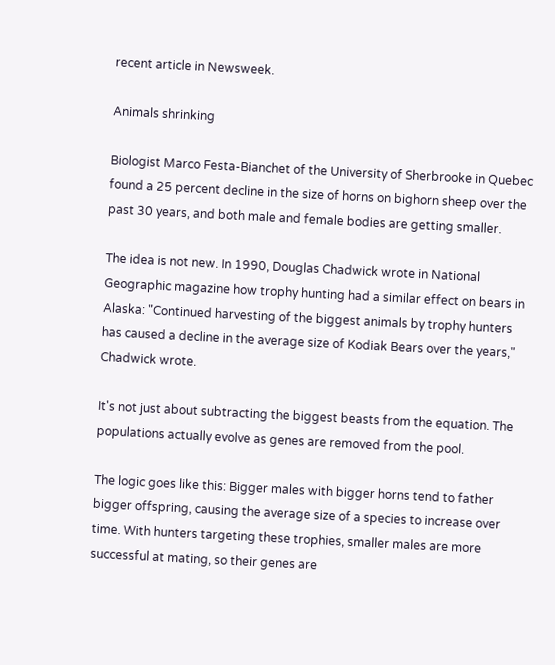recent article in Newsweek.

Animals shrinking

Biologist Marco Festa-Bianchet of the University of Sherbrooke in Quebec found a 25 percent decline in the size of horns on bighorn sheep over the past 30 years, and both male and female bodies are getting smaller.

The idea is not new. In 1990, Douglas Chadwick wrote in National Geographic magazine how trophy hunting had a similar effect on bears in Alaska: "Continued harvesting of the biggest animals by trophy hunters has caused a decline in the average size of Kodiak Bears over the years," Chadwick wrote.

It's not just about subtracting the biggest beasts from the equation. The populations actually evolve as genes are removed from the pool.

The logic goes like this: Bigger males with bigger horns tend to father bigger offspring, causing the average size of a species to increase over time. With hunters targeting these trophies, smaller males are more successful at mating, so their genes are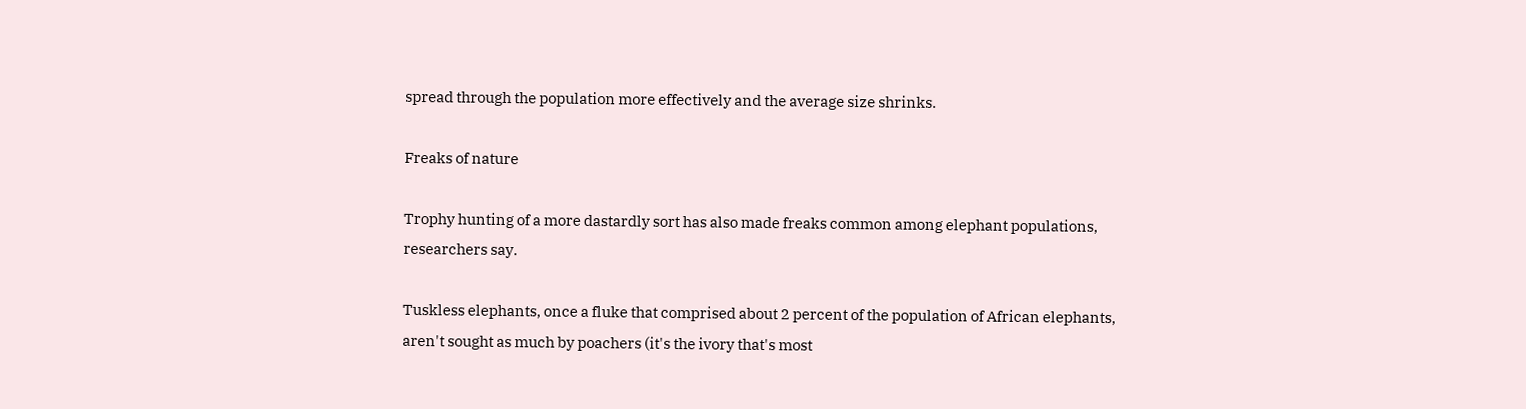spread through the population more effectively and the average size shrinks.

Freaks of nature

Trophy hunting of a more dastardly sort has also made freaks common among elephant populations, researchers say.

Tuskless elephants, once a fluke that comprised about 2 percent of the population of African elephants, aren't sought as much by poachers (it's the ivory that's most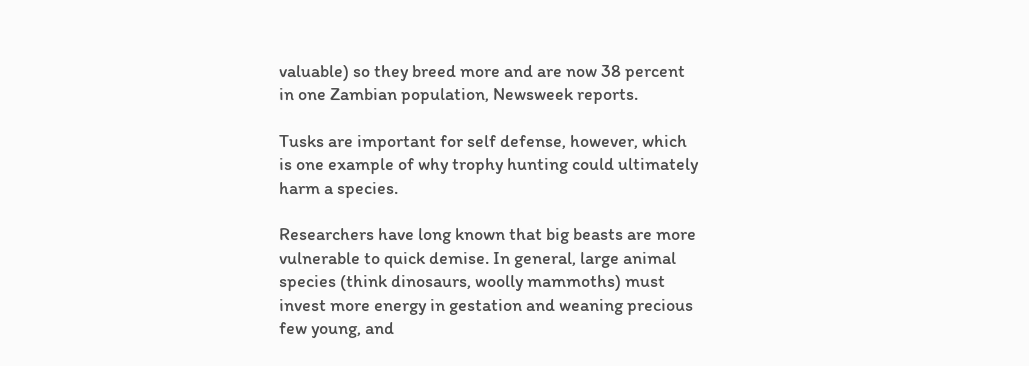valuable) so they breed more and are now 38 percent in one Zambian population, Newsweek reports.

Tusks are important for self defense, however, which is one example of why trophy hunting could ultimately harm a species.

Researchers have long known that big beasts are more vulnerable to quick demise. In general, large animal species (think dinosaurs, woolly mammoths) must invest more energy in gestation and weaning precious few young, and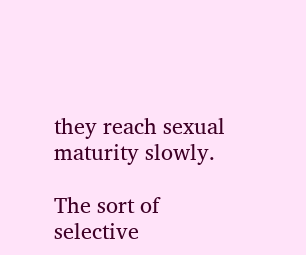they reach sexual maturity slowly.

The sort of selective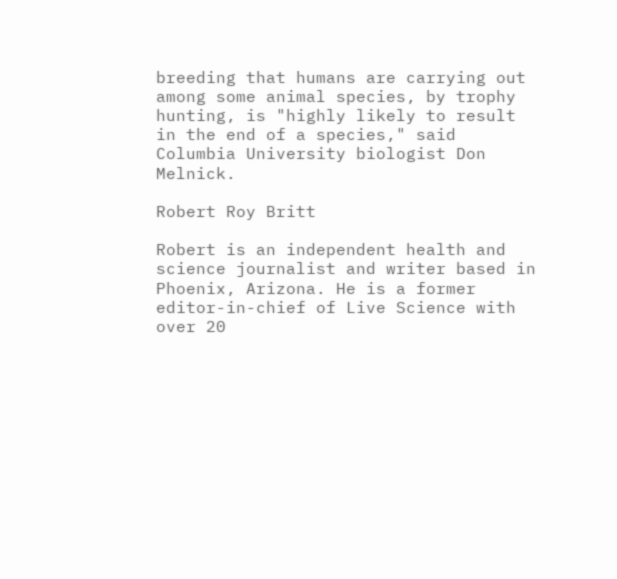breeding that humans are carrying out among some animal species, by trophy hunting, is "highly likely to result in the end of a species," said Columbia University biologist Don Melnick.

Robert Roy Britt

Robert is an independent health and science journalist and writer based in Phoenix, Arizona. He is a former editor-in-chief of Live Science with over 20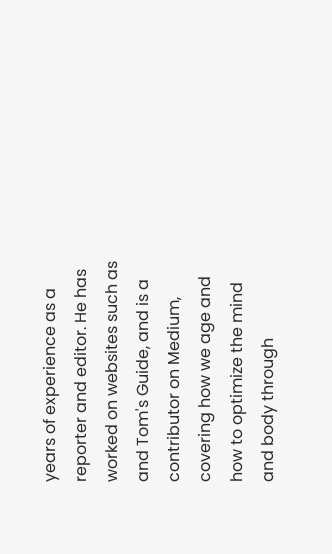years of experience as a reporter and editor. He has worked on websites such as and Tom's Guide, and is a contributor on Medium, covering how we age and how to optimize the mind and body through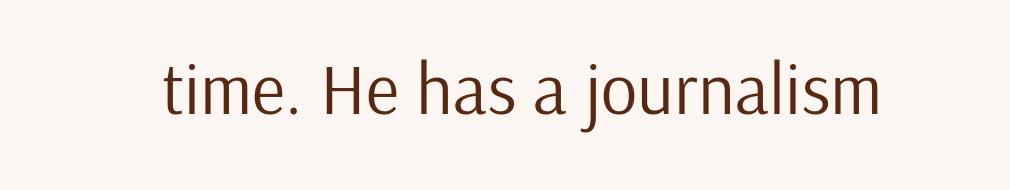time. He has a journalism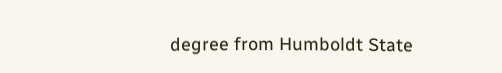degree from Humboldt State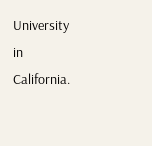University in California.